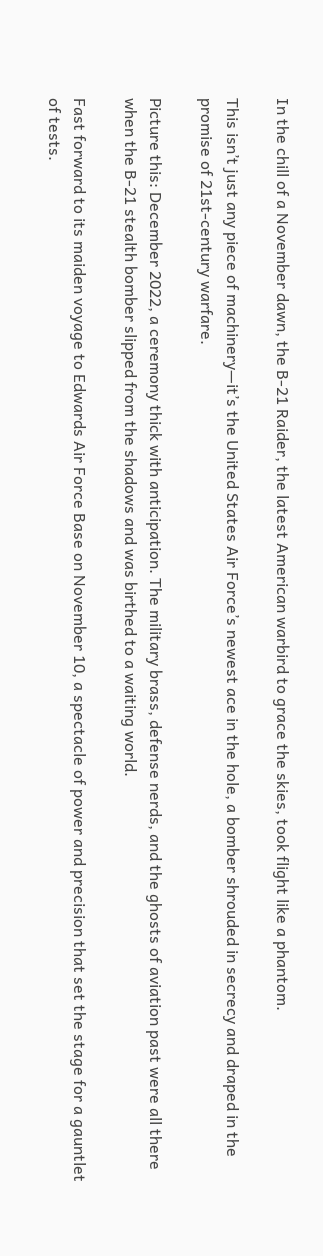In the chill of a November dawn, the B-21 Raider, the latest American warbird to grace the skies, took flight like a phantom.

This isn’t just any piece of machinery—it’s the United States Air Force’s newest ace in the hole, a bomber shrouded in secrecy and draped in the promise of 21st-century warfare.

Picture this: December 2022, a ceremony thick with anticipation. The military brass, defense nerds, and the ghosts of aviation past were all there when the B-21 stealth bomber slipped from the shadows and was birthed to a waiting world.

Fast forward to its maiden voyage to Edwards Air Force Base on November 10, a spectacle of power and precision that set the stage for a gauntlet of tests.